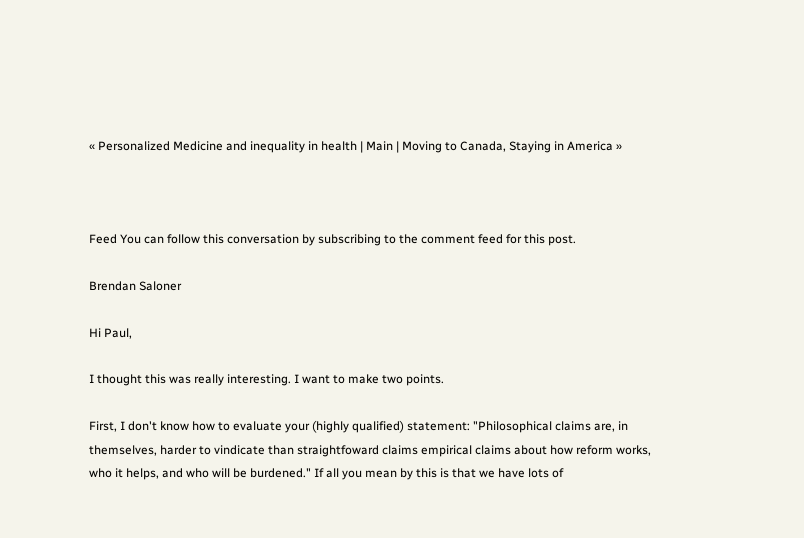« Personalized Medicine and inequality in health | Main | Moving to Canada, Staying in America »



Feed You can follow this conversation by subscribing to the comment feed for this post.

Brendan Saloner

Hi Paul,

I thought this was really interesting. I want to make two points.

First, I don't know how to evaluate your (highly qualified) statement: "Philosophical claims are, in themselves, harder to vindicate than straightfoward claims empirical claims about how reform works, who it helps, and who will be burdened." If all you mean by this is that we have lots of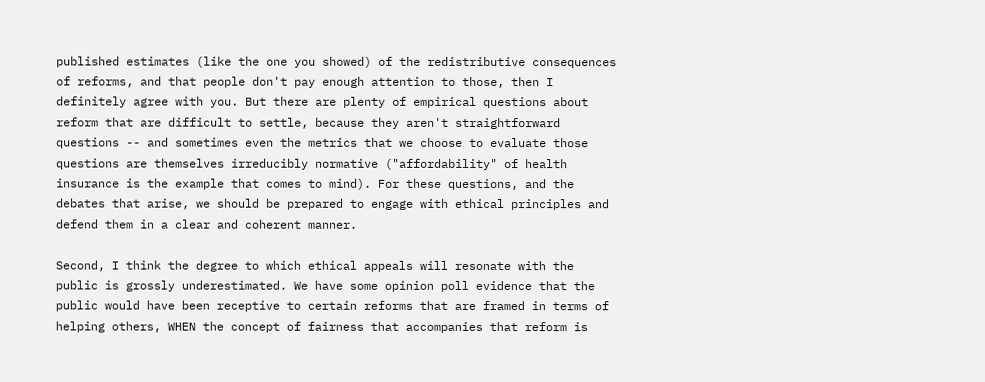published estimates (like the one you showed) of the redistributive consequences of reforms, and that people don't pay enough attention to those, then I definitely agree with you. But there are plenty of empirical questions about reform that are difficult to settle, because they aren't straightforward questions -- and sometimes even the metrics that we choose to evaluate those questions are themselves irreducibly normative ("affordability" of health insurance is the example that comes to mind). For these questions, and the debates that arise, we should be prepared to engage with ethical principles and defend them in a clear and coherent manner.

Second, I think the degree to which ethical appeals will resonate with the public is grossly underestimated. We have some opinion poll evidence that the public would have been receptive to certain reforms that are framed in terms of helping others, WHEN the concept of fairness that accompanies that reform is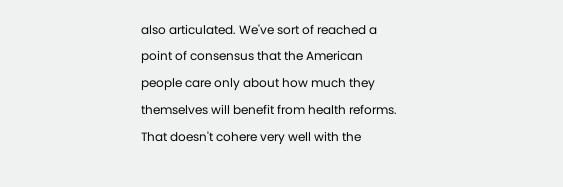also articulated. We've sort of reached a point of consensus that the American people care only about how much they themselves will benefit from health reforms. That doesn't cohere very well with the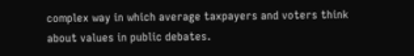complex way in which average taxpayers and voters think about values in public debates.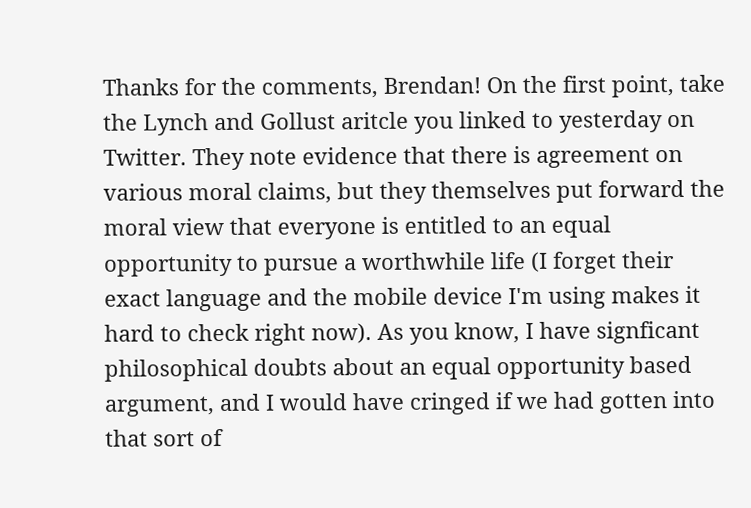Thanks for the comments, Brendan! On the first point, take the Lynch and Gollust aritcle you linked to yesterday on Twitter. They note evidence that there is agreement on various moral claims, but they themselves put forward the moral view that everyone is entitled to an equal opportunity to pursue a worthwhile life (I forget their exact language and the mobile device I'm using makes it hard to check right now). As you know, I have signficant philosophical doubts about an equal opportunity based argument, and I would have cringed if we had gotten into that sort of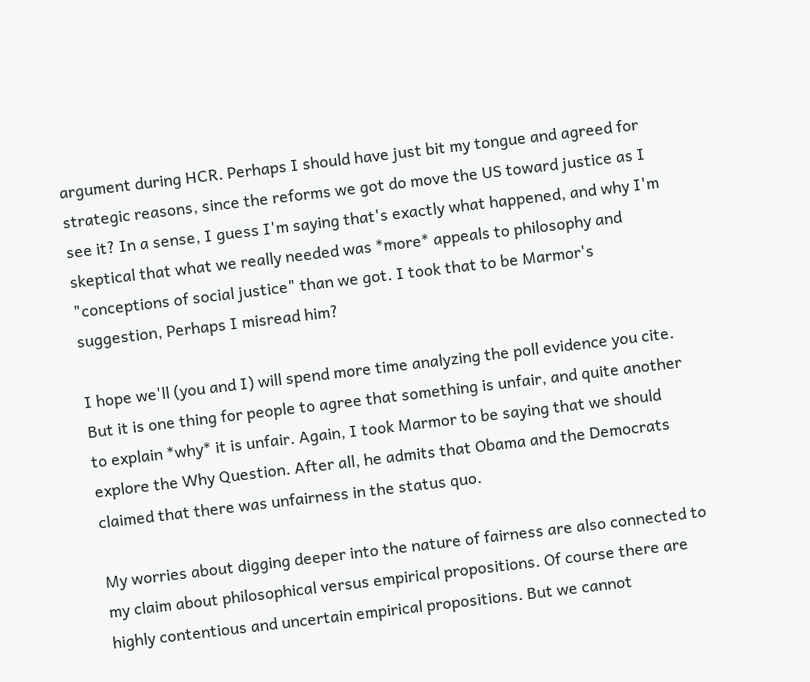argument during HCR. Perhaps I should have just bit my tongue and agreed for strategic reasons, since the reforms we got do move the US toward justice as I see it? In a sense, I guess I'm saying that's exactly what happened, and why I'm skeptical that what we really needed was *more* appeals to philosophy and "conceptions of social justice" than we got. I took that to be Marmor's suggestion, Perhaps I misread him?

I hope we'll (you and I) will spend more time analyzing the poll evidence you cite. But it is one thing for people to agree that something is unfair, and quite another to explain *why* it is unfair. Again, I took Marmor to be saying that we should explore the Why Question. After all, he admits that Obama and the Democrats claimed that there was unfairness in the status quo.

My worries about digging deeper into the nature of fairness are also connected to my claim about philosophical versus empirical propositions. Of course there are highly contentious and uncertain empirical propositions. But we cannot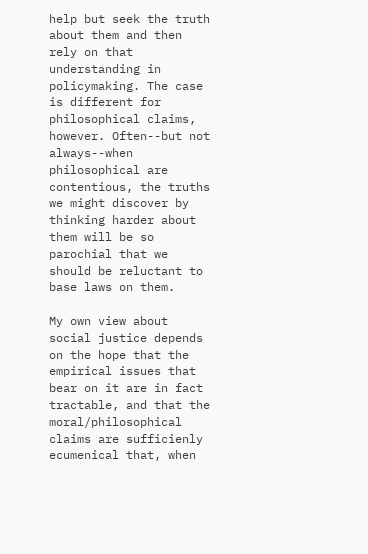help but seek the truth about them and then rely on that understanding in policymaking. The case is different for philosophical claims, however. Often--but not always--when philosophical are contentious, the truths we might discover by thinking harder about them will be so parochial that we should be reluctant to base laws on them.

My own view about social justice depends on the hope that the empirical issues that bear on it are in fact tractable, and that the moral/philosophical claims are sufficienly ecumenical that, when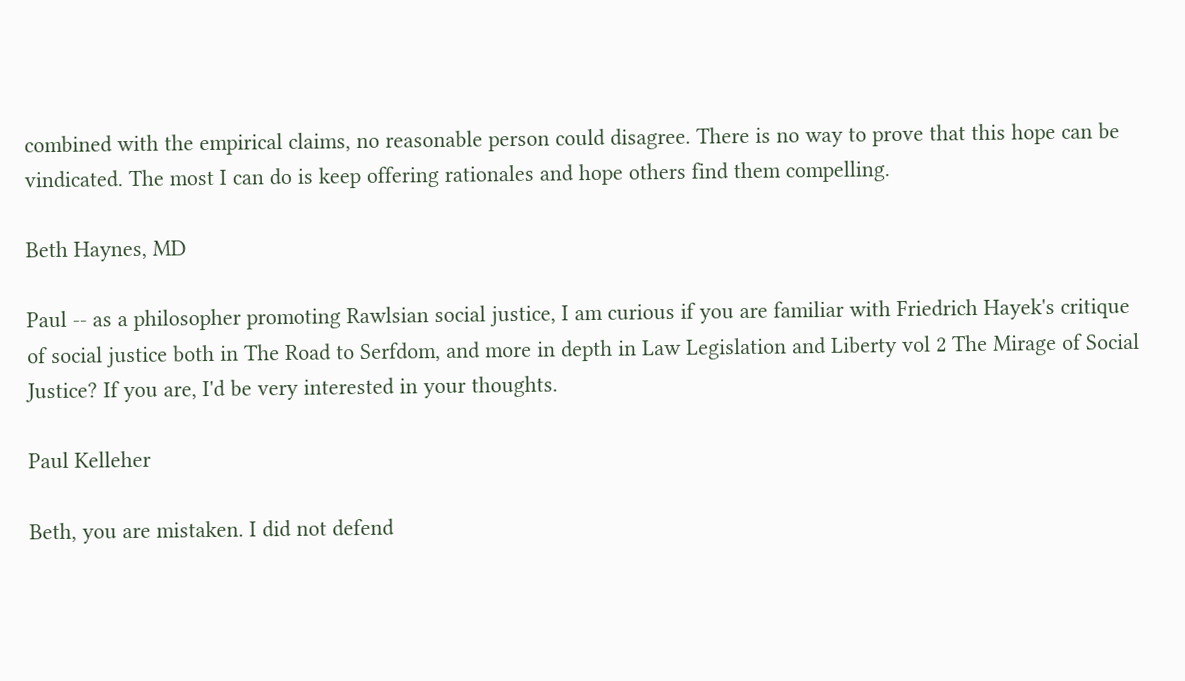combined with the empirical claims, no reasonable person could disagree. There is no way to prove that this hope can be vindicated. The most I can do is keep offering rationales and hope others find them compelling.

Beth Haynes, MD

Paul -- as a philosopher promoting Rawlsian social justice, I am curious if you are familiar with Friedrich Hayek's critique of social justice both in The Road to Serfdom, and more in depth in Law Legislation and Liberty vol 2 The Mirage of Social Justice? If you are, I'd be very interested in your thoughts.

Paul Kelleher

Beth, you are mistaken. I did not defend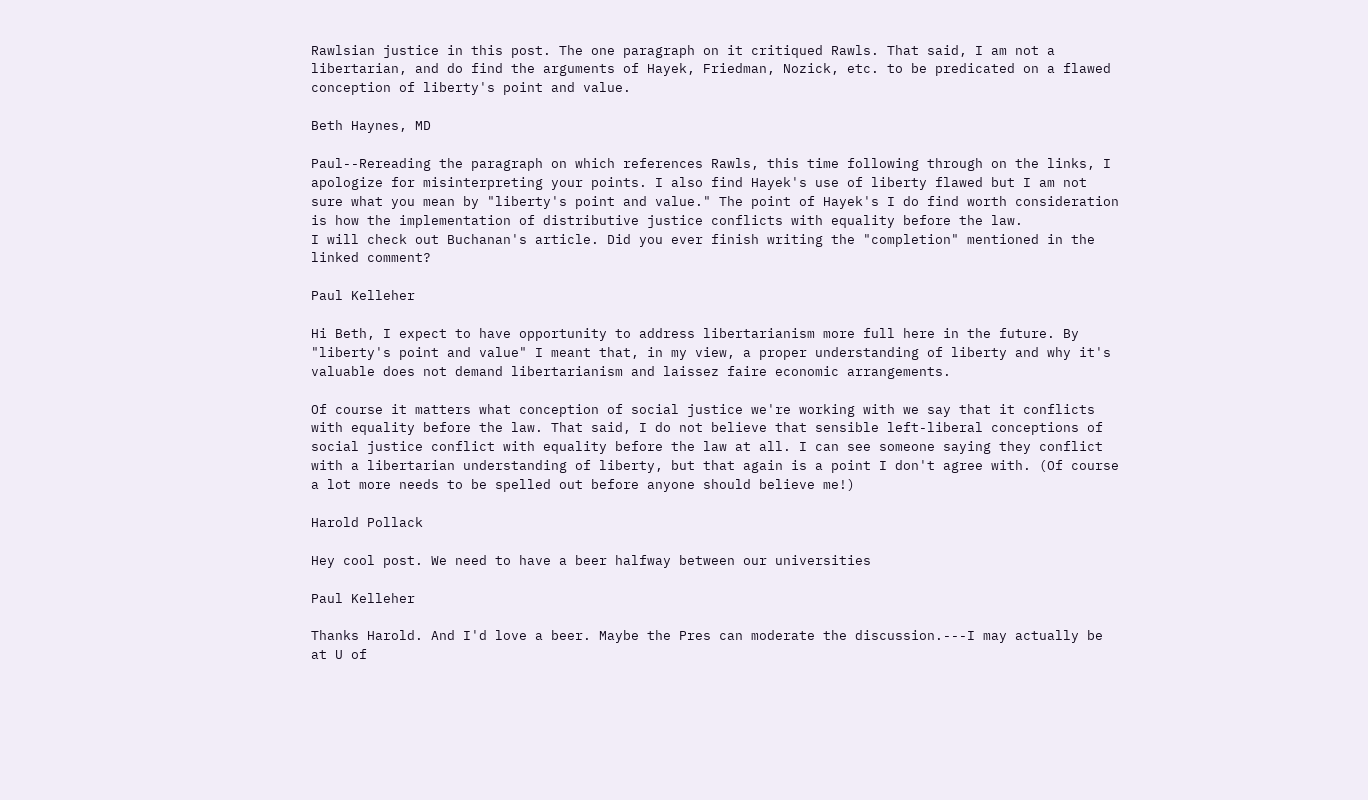Rawlsian justice in this post. The one paragraph on it critiqued Rawls. That said, I am not a libertarian, and do find the arguments of Hayek, Friedman, Nozick, etc. to be predicated on a flawed conception of liberty's point and value.

Beth Haynes, MD

Paul--Rereading the paragraph on which references Rawls, this time following through on the links, I apologize for misinterpreting your points. I also find Hayek's use of liberty flawed but I am not sure what you mean by "liberty's point and value." The point of Hayek's I do find worth consideration is how the implementation of distributive justice conflicts with equality before the law.
I will check out Buchanan's article. Did you ever finish writing the "completion" mentioned in the linked comment?

Paul Kelleher

Hi Beth, I expect to have opportunity to address libertarianism more full here in the future. By "liberty's point and value" I meant that, in my view, a proper understanding of liberty and why it's valuable does not demand libertarianism and laissez faire economic arrangements.

Of course it matters what conception of social justice we're working with we say that it conflicts with equality before the law. That said, I do not believe that sensible left-liberal conceptions of social justice conflict with equality before the law at all. I can see someone saying they conflict with a libertarian understanding of liberty, but that again is a point I don't agree with. (Of course a lot more needs to be spelled out before anyone should believe me!)

Harold Pollack

Hey cool post. We need to have a beer halfway between our universities

Paul Kelleher

Thanks Harold. And I'd love a beer. Maybe the Pres can moderate the discussion.---I may actually be at U of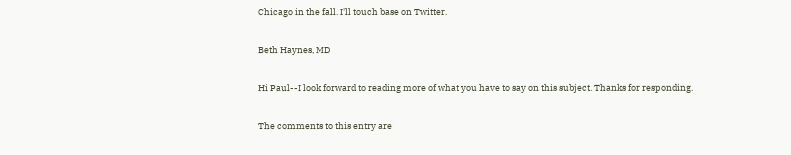Chicago in the fall. I'll touch base on Twitter.

Beth Haynes, MD

Hi Paul--I look forward to reading more of what you have to say on this subject. Thanks for responding.

The comments to this entry are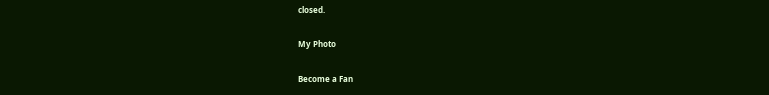closed.

My Photo

Become a Fan